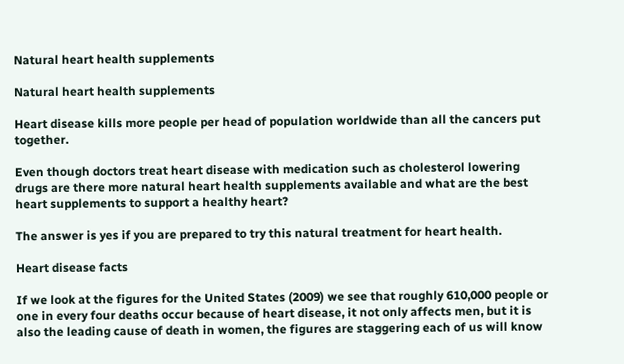Natural heart health supplements

Natural heart health supplements

Heart disease kills more people per head of population worldwide than all the cancers put together.

Even though doctors treat heart disease with medication such as cholesterol lowering drugs are there more natural heart health supplements available and what are the best heart supplements to support a healthy heart?

The answer is yes if you are prepared to try this natural treatment for heart health.

Heart disease facts

If we look at the figures for the United States (2009) we see that roughly 610,000 people or one in every four deaths occur because of heart disease, it not only affects men, but it is also the leading cause of death in women, the figures are staggering each of us will know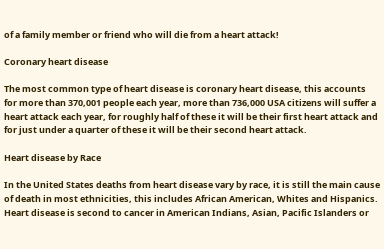of a family member or friend who will die from a heart attack!

Coronary heart disease

The most common type of heart disease is coronary heart disease, this accounts for more than 370,001 people each year, more than 736,000 USA citizens will suffer a heart attack each year, for roughly half of these it will be their first heart attack and for just under a quarter of these it will be their second heart attack.

Heart disease by Race

In the United States deaths from heart disease vary by race, it is still the main cause of death in most ethnicities, this includes African American, Whites and Hispanics. Heart disease is second to cancer in American Indians, Asian, Pacific Islanders or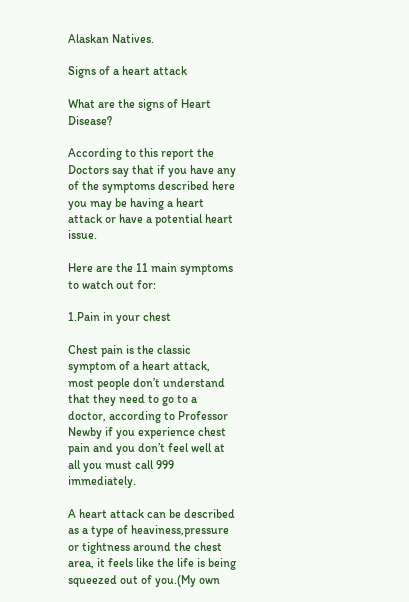Alaskan Natives.

Signs of a heart attack

What are the signs of Heart Disease?

According to this report the Doctors say that if you have any of the symptoms described here you may be having a heart attack or have a potential heart issue.

Here are the 11 main symptoms to watch out for:

1.Pain in your chest

Chest pain is the classic symptom of a heart attack, most people don’t understand that they need to go to a doctor, according to Professor Newby if you experience chest pain and you don’t feel well at all you must call 999 immediately.

A heart attack can be described as a type of heaviness,pressure or tightness around the chest area, it feels like the life is being squeezed out of you.(My own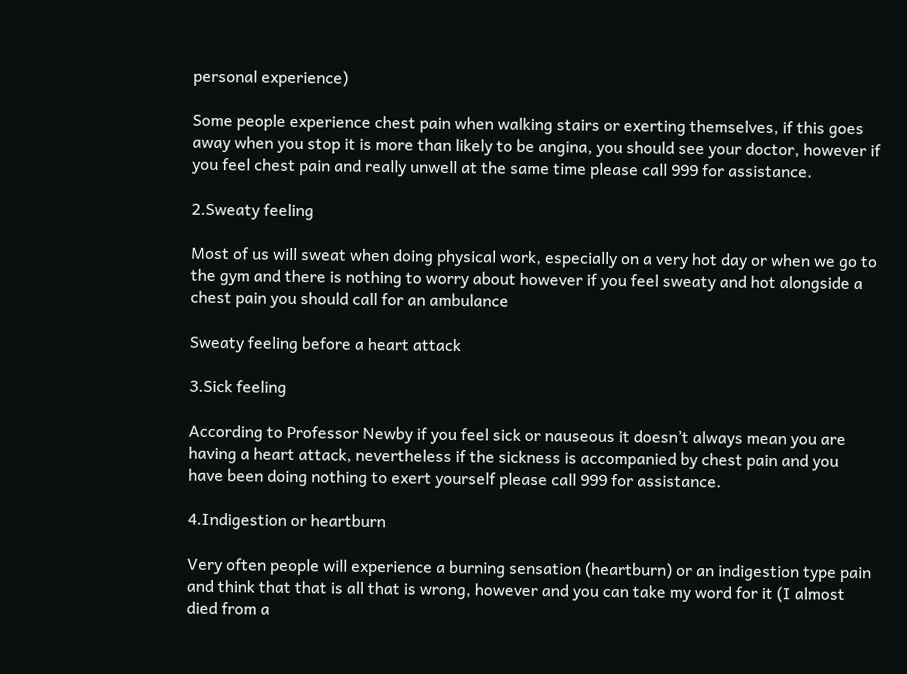personal experience)

Some people experience chest pain when walking stairs or exerting themselves, if this goes away when you stop it is more than likely to be angina, you should see your doctor, however if you feel chest pain and really unwell at the same time please call 999 for assistance.

2.Sweaty feeling

Most of us will sweat when doing physical work, especially on a very hot day or when we go to the gym and there is nothing to worry about however if you feel sweaty and hot alongside a chest pain you should call for an ambulance

Sweaty feeling before a heart attack

3.Sick feeling

According to Professor Newby if you feel sick or nauseous it doesn’t always mean you are having a heart attack, nevertheless if the sickness is accompanied by chest pain and you have been doing nothing to exert yourself please call 999 for assistance.

4.Indigestion or heartburn

Very often people will experience a burning sensation (heartburn) or an indigestion type pain and think that that is all that is wrong, however and you can take my word for it (I almost died from a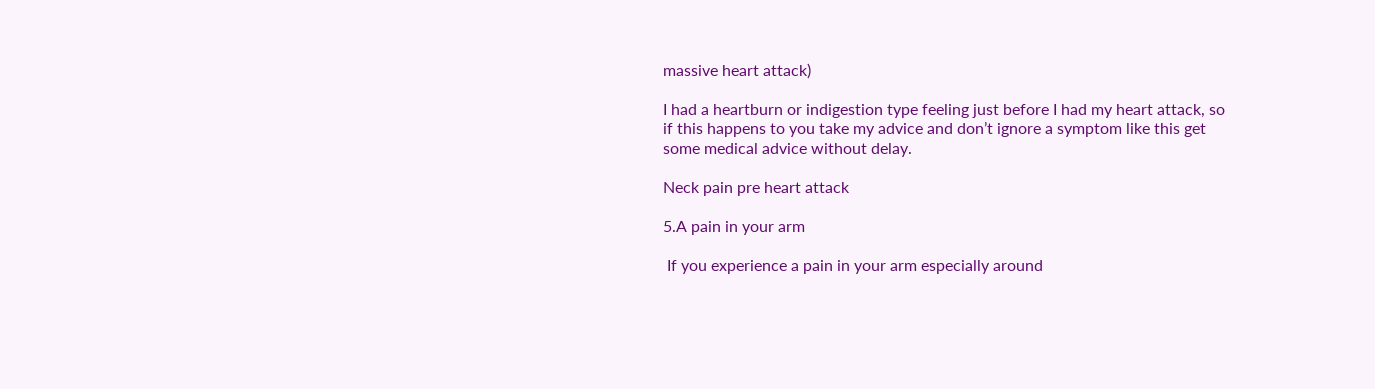massive heart attack)

I had a heartburn or indigestion type feeling just before I had my heart attack, so  if this happens to you take my advice and don’t ignore a symptom like this get some medical advice without delay.

Neck pain pre heart attack

5.A pain in your arm

 If you experience a pain in your arm especially around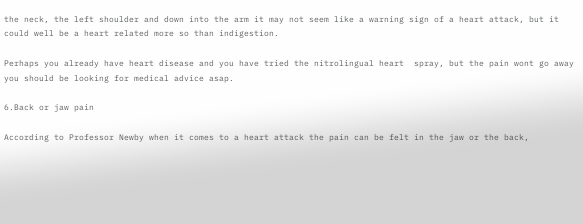the neck, the left shoulder and down into the arm it may not seem like a warning sign of a heart attack, but it could well be a heart related more so than indigestion.

Perhaps you already have heart disease and you have tried the nitrolingual heart  spray, but the pain wont go away you should be looking for medical advice asap.

6.Back or jaw pain

According to Professor Newby when it comes to a heart attack the pain can be felt in the jaw or the back,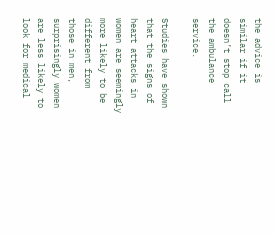the advice is similar if it doesn’t stop call the ambulance service.

Studies have shown that the signs of heart attacks in women are seemingly more likely to be different from those in men, surprisingly women are less likely to look for medical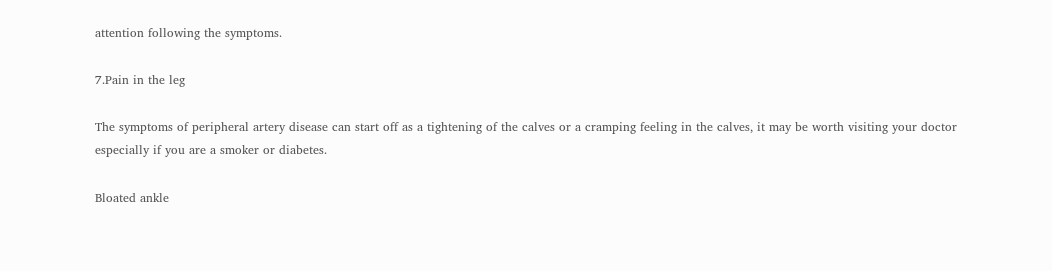attention following the symptoms.

7.Pain in the leg

The symptoms of peripheral artery disease can start off as a tightening of the calves or a cramping feeling in the calves, it may be worth visiting your doctor especially if you are a smoker or diabetes.

Bloated ankle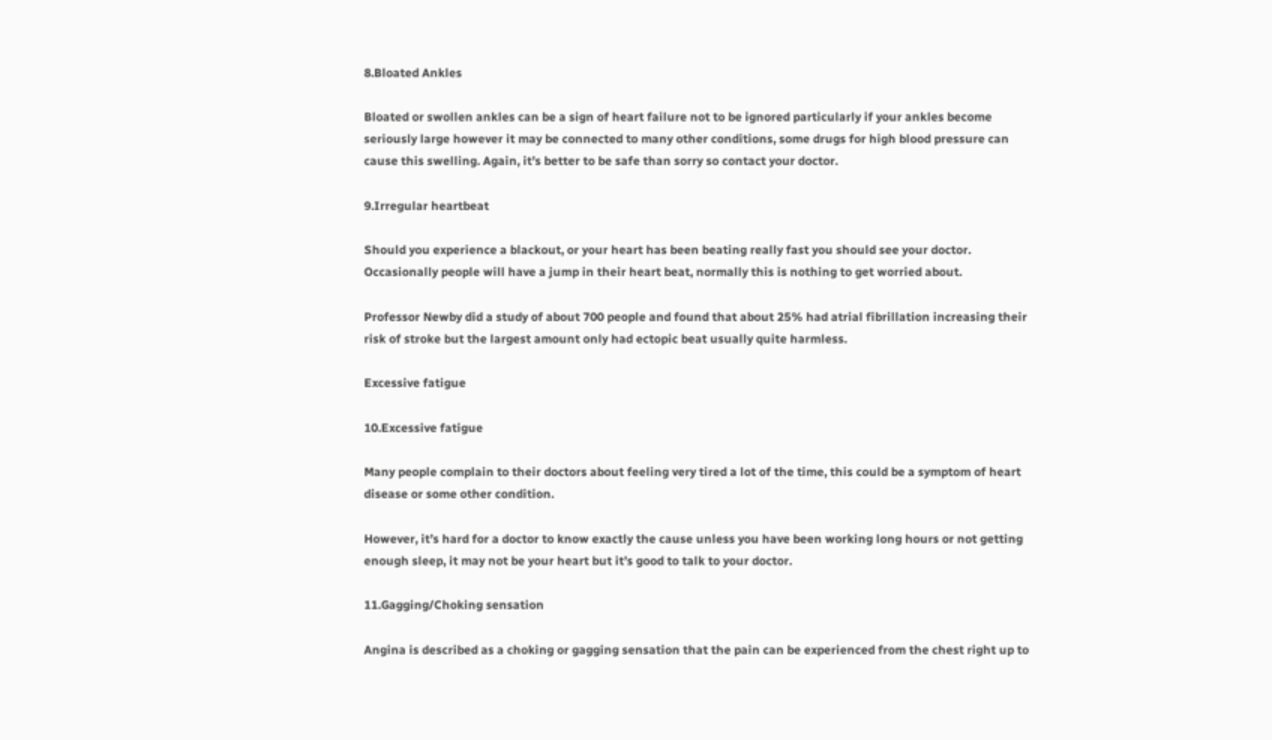8.Bloated Ankles

Bloated or swollen ankles can be a sign of heart failure not to be ignored particularly if your ankles become seriously large however it may be connected to many other conditions, some drugs for high blood pressure can cause this swelling. Again, it’s better to be safe than sorry so contact your doctor.

9.Irregular heartbeat

Should you experience a blackout, or your heart has been beating really fast you should see your doctor. Occasionally people will have a jump in their heart beat, normally this is nothing to get worried about.

Professor Newby did a study of about 700 people and found that about 25% had atrial fibrillation increasing their risk of stroke but the largest amount only had ectopic beat usually quite harmless.

Excessive fatigue

10.Excessive fatigue

Many people complain to their doctors about feeling very tired a lot of the time, this could be a symptom of heart disease or some other condition.

However, it’s hard for a doctor to know exactly the cause unless you have been working long hours or not getting enough sleep, it may not be your heart but it’s good to talk to your doctor.

11.Gagging/Choking sensation

Angina is described as a choking or gagging sensation that the pain can be experienced from the chest right up to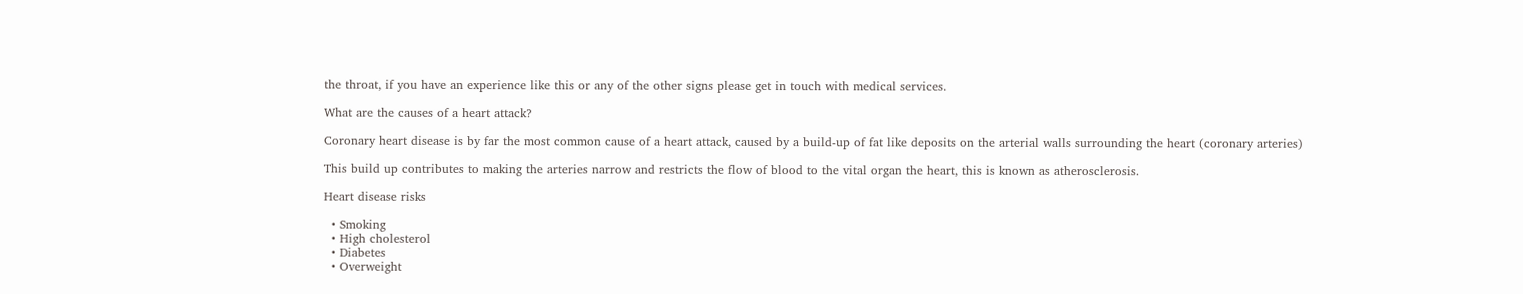the throat, if you have an experience like this or any of the other signs please get in touch with medical services.

What are the causes of a heart attack?

Coronary heart disease is by far the most common cause of a heart attack, caused by a build-up of fat like deposits on the arterial walls surrounding the heart (coronary arteries)

This build up contributes to making the arteries narrow and restricts the flow of blood to the vital organ the heart, this is known as atherosclerosis.

Heart disease risks

  • Smoking
  • High cholesterol
  • Diabetes
  • Overweight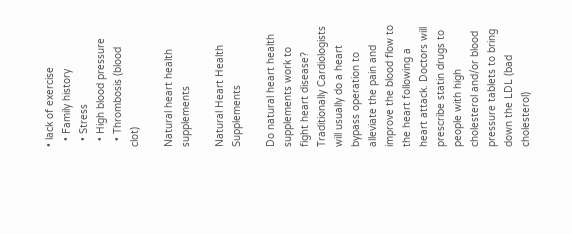• lack of exercise
  • Family history
  • Stress
  • High blood pressure
  • Thrombosis (blood clot)

Natural heart health supplements

Natural Heart Health Supplements

Do natural heart health supplements work to fight heart disease? Traditionally Cardiologists will usually do a heart bypass operation to alleviate the pain and improve the blood flow to the heart following a heart attack. Doctors will prescribe statin drugs to people with high cholesterol and/or blood pressure tablets to bring down the LDL (bad cholesterol)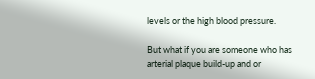levels or the high blood pressure.

But what if you are someone who has arterial plaque build-up and or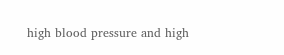high blood pressure and high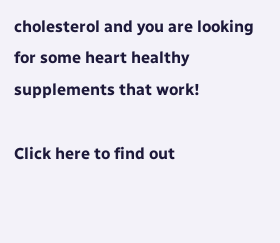cholesterol and you are looking for some heart healthy supplements that work!

Click here to find out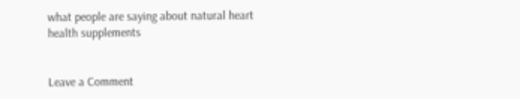what people are saying about natural heart health supplements


Leave a Comment